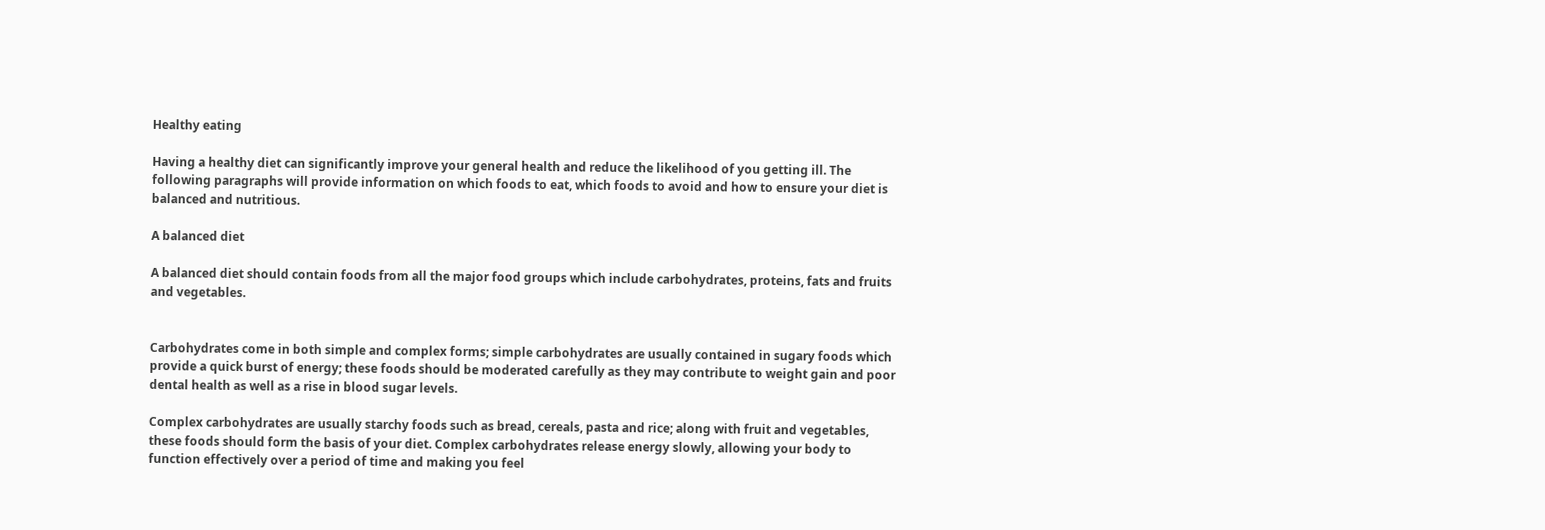Healthy eating

Having a healthy diet can significantly improve your general health and reduce the likelihood of you getting ill. The following paragraphs will provide information on which foods to eat, which foods to avoid and how to ensure your diet is balanced and nutritious.

A balanced diet

A balanced diet should contain foods from all the major food groups which include carbohydrates, proteins, fats and fruits and vegetables.


Carbohydrates come in both simple and complex forms; simple carbohydrates are usually contained in sugary foods which provide a quick burst of energy; these foods should be moderated carefully as they may contribute to weight gain and poor dental health as well as a rise in blood sugar levels.

Complex carbohydrates are usually starchy foods such as bread, cereals, pasta and rice; along with fruit and vegetables, these foods should form the basis of your diet. Complex carbohydrates release energy slowly, allowing your body to function effectively over a period of time and making you feel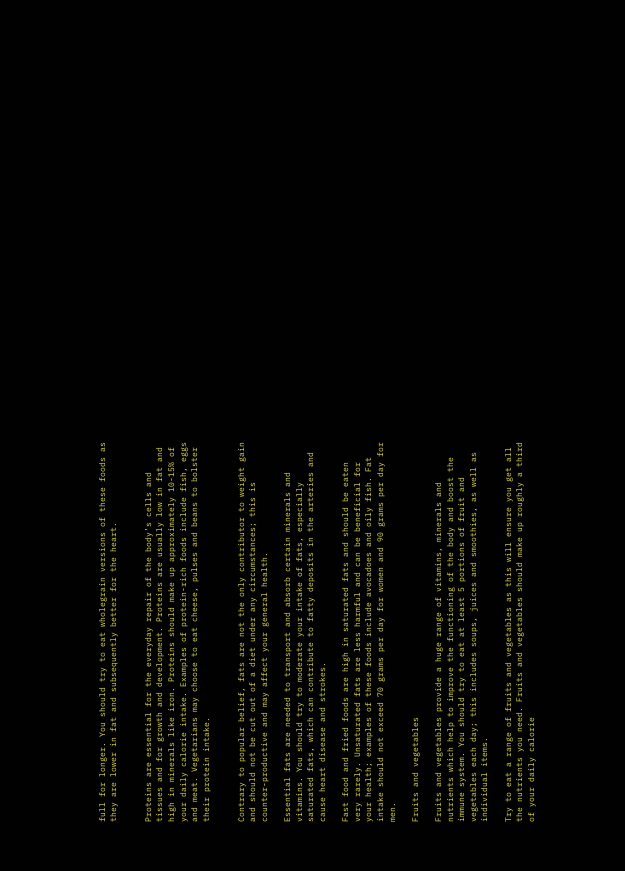full for longer. You should try to eat wholegrain versions of these foods as they are lower in fat and subsequently better for the heart.


Proteins are essential for the everyday repair of the body’s cells and tissues and for growth and development. Proteins are usually low in fat and high in minerals like iron. Proteins should make up approximately 10-15% of your daily calorie intake. Examples of protein-rich foods include fish, eggs and meat. Vegetarians may choose to eat cheese, pulses and beans to bolster their protein intake.


Contrary to popular belief, fats are not the only contributor to weight gain and should not be cut out of a diet under any circumstances; this is counter-productive and may affect your general health.

Essential fats are needed to transport and absorb certain minerals and vitamins. You should try to moderate your intake of fats, especially saturated fats, which can contribute to fatty deposits in the arteries and cause heart disease and strokes.

Fast food and fried foods are high in saturated fats and should be eaten very rarely. Unsaturated fats are less harmful and can be beneficial for your health; examples of these foods include avocadoes and oily fish. Fat intake should not exceed 70 grams per day for women and 90 grams per day for men.

Fruits and vegetables

Fruits and vegetables provide a huge range of vitamins, minerals and nutrients which help to improve the functioning of the body and boost the immune system. You should try to eat at least 5 portions of fruit and vegetables each day; this includes soups, juices and smoothies, as well as individual items.

Try to eat a range of fruits and vegetables as this will ensure you get all the nutrients you need. Fruits and vegetables should make up roughly a third of your daily calorie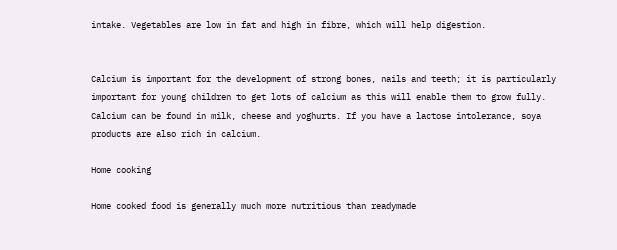intake. Vegetables are low in fat and high in fibre, which will help digestion.


Calcium is important for the development of strong bones, nails and teeth; it is particularly important for young children to get lots of calcium as this will enable them to grow fully. Calcium can be found in milk, cheese and yoghurts. If you have a lactose intolerance, soya products are also rich in calcium.

Home cooking

Home cooked food is generally much more nutritious than readymade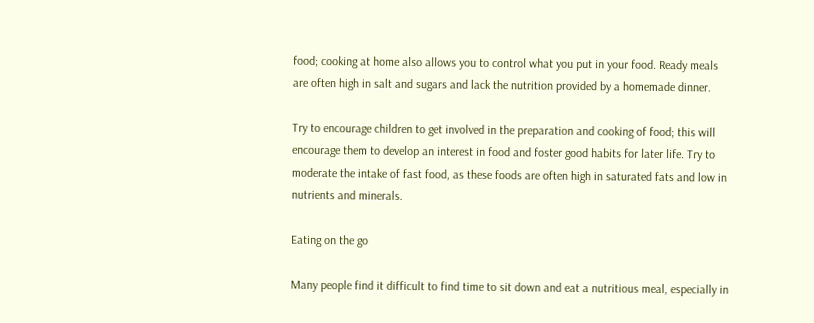food; cooking at home also allows you to control what you put in your food. Ready meals are often high in salt and sugars and lack the nutrition provided by a homemade dinner.

Try to encourage children to get involved in the preparation and cooking of food; this will encourage them to develop an interest in food and foster good habits for later life. Try to moderate the intake of fast food, as these foods are often high in saturated fats and low in nutrients and minerals.

Eating on the go

Many people find it difficult to find time to sit down and eat a nutritious meal, especially in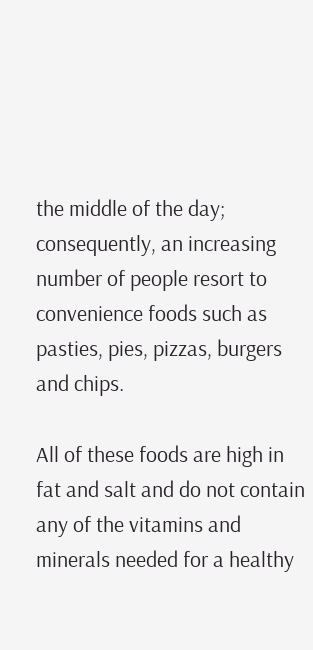the middle of the day; consequently, an increasing number of people resort to convenience foods such as pasties, pies, pizzas, burgers and chips.

All of these foods are high in fat and salt and do not contain any of the vitamins and minerals needed for a healthy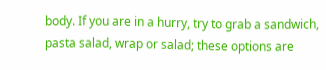body. If you are in a hurry, try to grab a sandwich, pasta salad, wrap or salad; these options are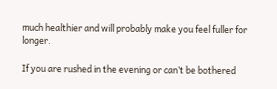much healthier and will probably make you feel fuller for longer.

If you are rushed in the evening or can’t be bothered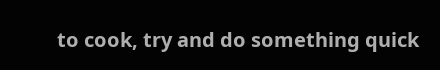to cook, try and do something quick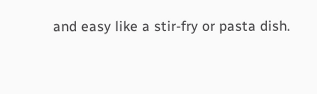and easy like a stir-fry or pasta dish.